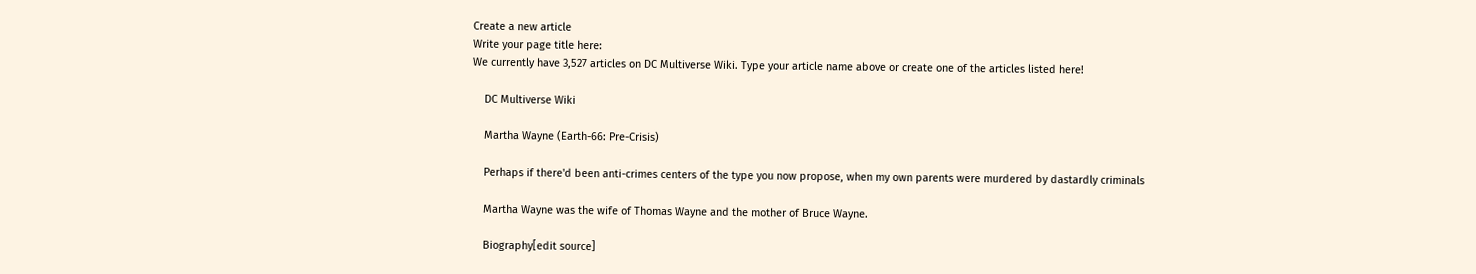Create a new article
Write your page title here:
We currently have 3,527 articles on DC Multiverse Wiki. Type your article name above or create one of the articles listed here!

    DC Multiverse Wiki

    Martha Wayne (Earth-66: Pre-Crisis)

    Perhaps if there'd been anti-crimes centers of the type you now propose, when my own parents were murdered by dastardly criminals

    Martha Wayne was the wife of Thomas Wayne and the mother of Bruce Wayne.

    Biography[edit source]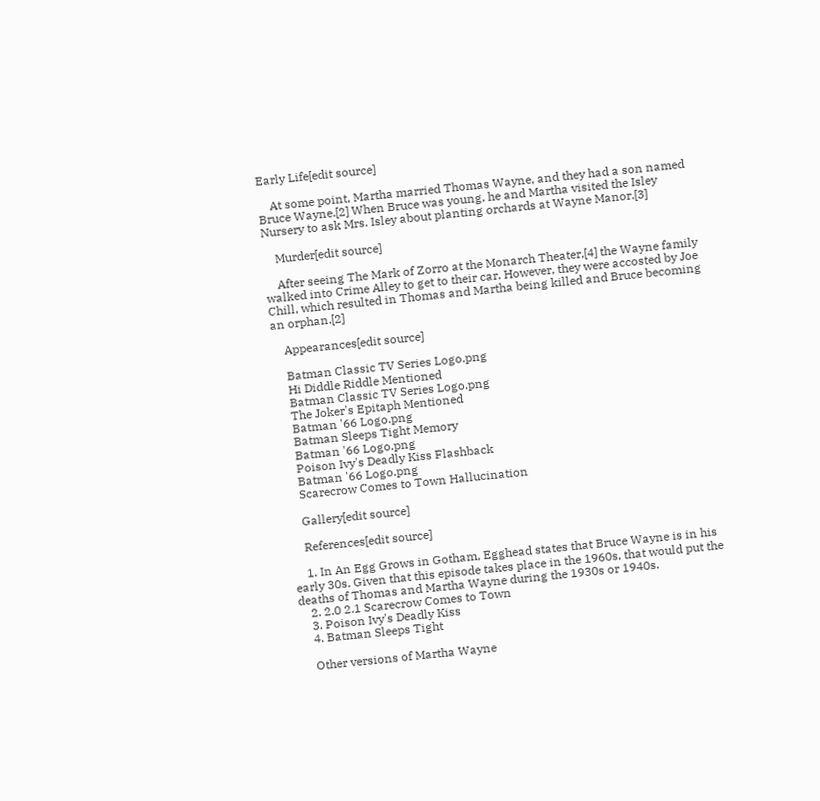Early Life[edit source]

    At some point, Martha married Thomas Wayne, and they had a son named Bruce Wayne.[2] When Bruce was young, he and Martha visited the Isley Nursery to ask Mrs. Isley about planting orchards at Wayne Manor.[3]

    Murder[edit source]

    After seeing The Mark of Zorro at the Monarch Theater,[4] the Wayne family walked into Crime Alley to get to their car. However, they were accosted by Joe Chill, which resulted in Thomas and Martha being killed and Bruce becoming an orphan.[2]

    Appearances[edit source]

    Batman Classic TV Series Logo.png
    Hi Diddle Riddle Mentioned
    Batman Classic TV Series Logo.png
    The Joker's Epitaph Mentioned
    Batman '66 Logo.png
    Batman Sleeps Tight Memory
    Batman '66 Logo.png
    Poison Ivy's Deadly Kiss Flashback
    Batman '66 Logo.png
    Scarecrow Comes to Town Hallucination

    Gallery[edit source]

    References[edit source]

    1. In An Egg Grows in Gotham, Egghead states that Bruce Wayne is in his early 30s. Given that this episode takes place in the 1960s, that would put the deaths of Thomas and Martha Wayne during the 1930s or 1940s.
    2. 2.0 2.1 Scarecrow Comes to Town
    3. Poison Ivy's Deadly Kiss
    4. Batman Sleeps Tight

    Other versions of Martha Wayne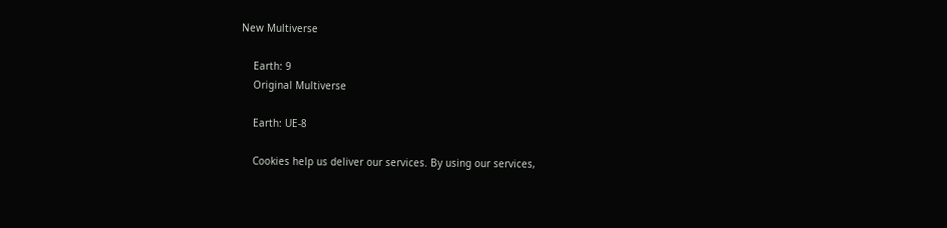New Multiverse

    Earth: 9
    Original Multiverse

    Earth: UE-8

    Cookies help us deliver our services. By using our services,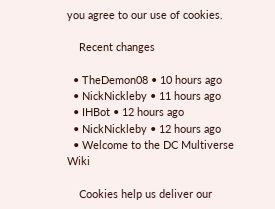you agree to our use of cookies.

    Recent changes

  • TheDemon08 • 10 hours ago
  • NickNickleby • 11 hours ago
  • IHBot • 12 hours ago
  • NickNickleby • 12 hours ago
  • Welcome to the DC Multiverse Wiki

    Cookies help us deliver our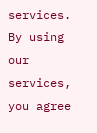services. By using our services, you agree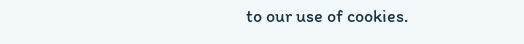to our use of cookies.